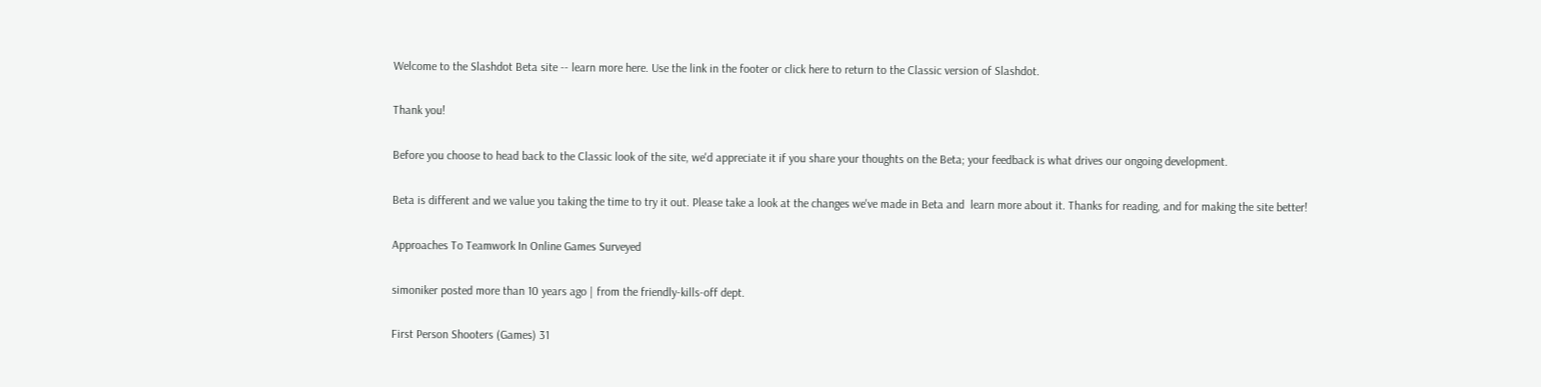Welcome to the Slashdot Beta site -- learn more here. Use the link in the footer or click here to return to the Classic version of Slashdot.

Thank you!

Before you choose to head back to the Classic look of the site, we'd appreciate it if you share your thoughts on the Beta; your feedback is what drives our ongoing development.

Beta is different and we value you taking the time to try it out. Please take a look at the changes we've made in Beta and  learn more about it. Thanks for reading, and for making the site better!

Approaches To Teamwork In Online Games Surveyed

simoniker posted more than 10 years ago | from the friendly-kills-off dept.

First Person Shooters (Games) 31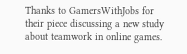Thanks to GamersWithJobs for their piece discussing a new study about teamwork in online games.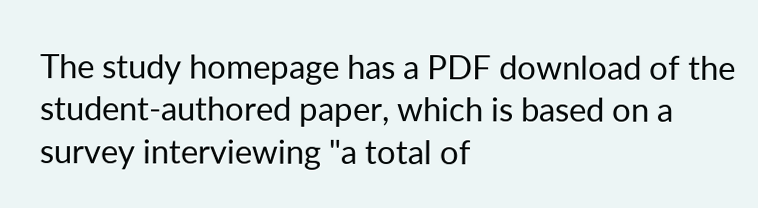The study homepage has a PDF download of the student-authored paper, which is based on a survey interviewing "a total of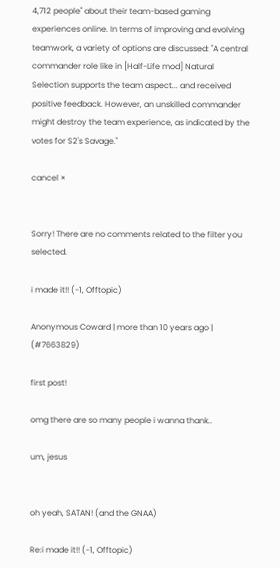4,712 people" about their team-based gaming experiences online. In terms of improving and evolving teamwork, a variety of options are discussed: "A central commander role like in [Half-Life mod] Natural Selection supports the team aspect... and received positive feedback. However, an unskilled commander might destroy the team experience, as indicated by the votes for S2's Savage."

cancel ×


Sorry! There are no comments related to the filter you selected.

i made it!! (-1, Offtopic)

Anonymous Coward | more than 10 years ago | (#7663829)

first post!

omg there are so many people i wanna thank..

um, jesus


oh yeah, SATAN! (and the GNAA)

Re:i made it!! (-1, Offtopic)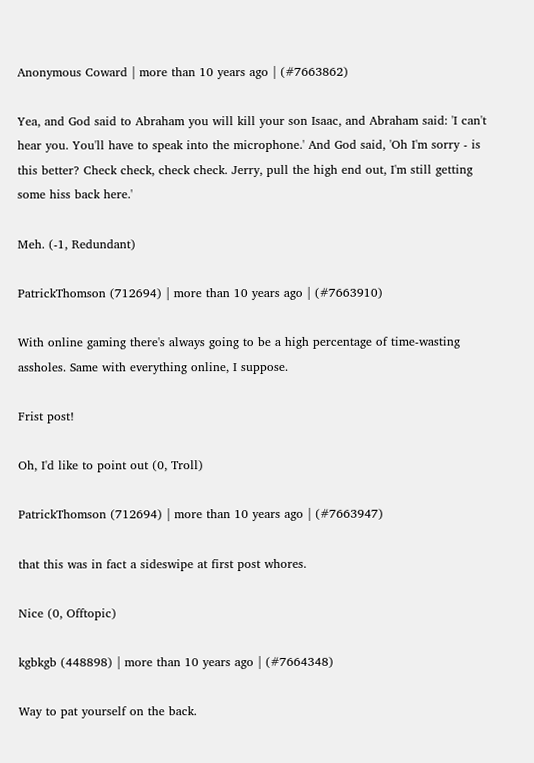Anonymous Coward | more than 10 years ago | (#7663862)

Yea, and God said to Abraham you will kill your son Isaac, and Abraham said: 'I can't hear you. You'll have to speak into the microphone.' And God said, 'Oh I'm sorry - is this better? Check check, check check. Jerry, pull the high end out, I'm still getting some hiss back here.'

Meh. (-1, Redundant)

PatrickThomson (712694) | more than 10 years ago | (#7663910)

With online gaming there's always going to be a high percentage of time-wasting assholes. Same with everything online, I suppose.

Frist post!

Oh, I'd like to point out (0, Troll)

PatrickThomson (712694) | more than 10 years ago | (#7663947)

that this was in fact a sideswipe at first post whores.

Nice (0, Offtopic)

kgbkgb (448898) | more than 10 years ago | (#7664348)

Way to pat yourself on the back.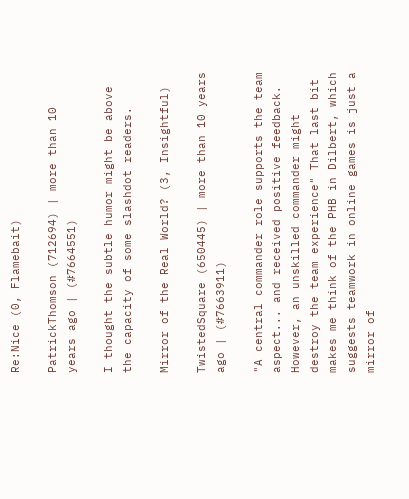Re:Nice (0, Flamebait)

PatrickThomson (712694) | more than 10 years ago | (#7664551)

I thought the subtle humor might be above the capacity of some slashdot readers.

Mirror of the Real World? (3, Insightful)

TwistedSquare (650445) | more than 10 years ago | (#7663911)

"A central commander role supports the team aspect... and received positive feedback. However, an unskilled commander might destroy the team experience" That last bit makes me think of the PHB in Dilbert, which suggests teamwork in online games is just a mirror of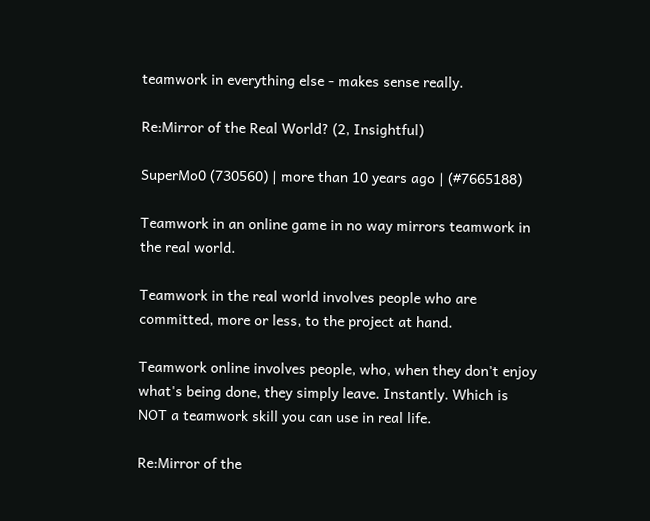teamwork in everything else - makes sense really.

Re:Mirror of the Real World? (2, Insightful)

SuperMo0 (730560) | more than 10 years ago | (#7665188)

Teamwork in an online game in no way mirrors teamwork in the real world.

Teamwork in the real world involves people who are committed, more or less, to the project at hand.

Teamwork online involves people, who, when they don't enjoy what's being done, they simply leave. Instantly. Which is NOT a teamwork skill you can use in real life.

Re:Mirror of the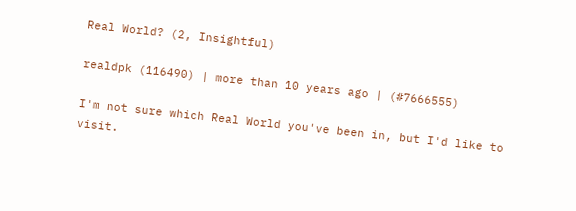Real World? (2, Insightful)

realdpk (116490) | more than 10 years ago | (#7666555)

I'm not sure which Real World you've been in, but I'd like to visit.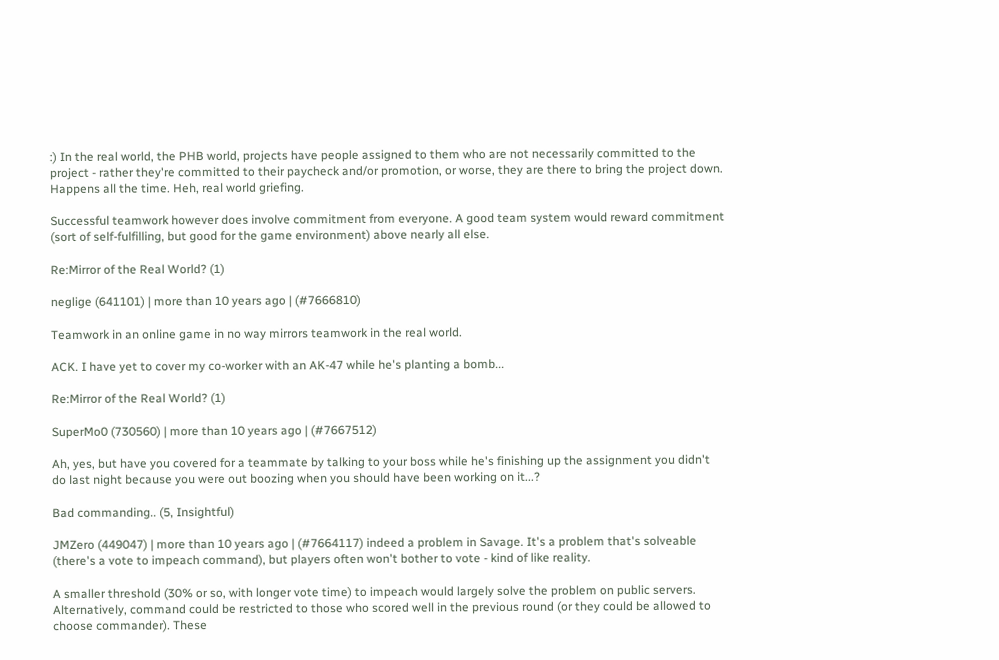:) In the real world, the PHB world, projects have people assigned to them who are not necessarily committed to the project - rather they're committed to their paycheck and/or promotion, or worse, they are there to bring the project down. Happens all the time. Heh, real world griefing.

Successful teamwork however does involve commitment from everyone. A good team system would reward commitment (sort of self-fulfilling, but good for the game environment) above nearly all else.

Re:Mirror of the Real World? (1)

neglige (641101) | more than 10 years ago | (#7666810)

Teamwork in an online game in no way mirrors teamwork in the real world.

ACK. I have yet to cover my co-worker with an AK-47 while he's planting a bomb...

Re:Mirror of the Real World? (1)

SuperMo0 (730560) | more than 10 years ago | (#7667512)

Ah, yes, but have you covered for a teammate by talking to your boss while he's finishing up the assignment you didn't do last night because you were out boozing when you should have been working on it...?

Bad commanding.. (5, Insightful)

JMZero (449047) | more than 10 years ago | (#7664117) indeed a problem in Savage. It's a problem that's solveable (there's a vote to impeach command), but players often won't bother to vote - kind of like reality.

A smaller threshold (30% or so, with longer vote time) to impeach would largely solve the problem on public servers. Alternatively, command could be restricted to those who scored well in the previous round (or they could be allowed to choose commander). These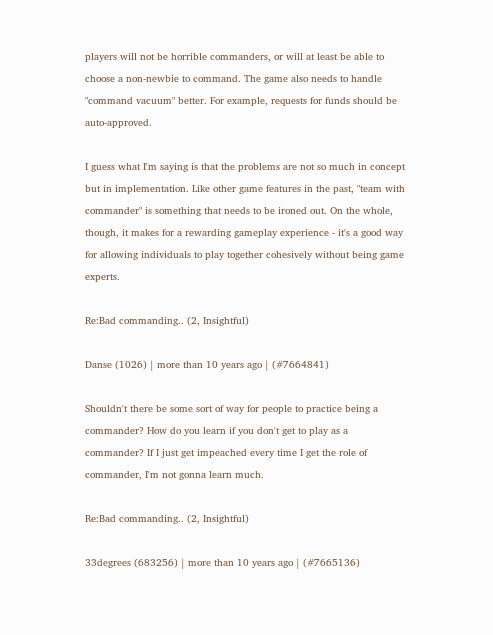players will not be horrible commanders, or will at least be able to choose a non-newbie to command. The game also needs to handle "command vacuum" better. For example, requests for funds should be auto-approved.

I guess what I'm saying is that the problems are not so much in concept but in implementation. Like other game features in the past, "team with commander" is something that needs to be ironed out. On the whole, though, it makes for a rewarding gameplay experience - it's a good way for allowing individuals to play together cohesively without being game experts.

Re:Bad commanding.. (2, Insightful)

Danse (1026) | more than 10 years ago | (#7664841)

Shouldn't there be some sort of way for people to practice being a commander? How do you learn if you don't get to play as a commander? If I just get impeached every time I get the role of commander, I'm not gonna learn much.

Re:Bad commanding.. (2, Insightful)

33degrees (683256) | more than 10 years ago | (#7665136)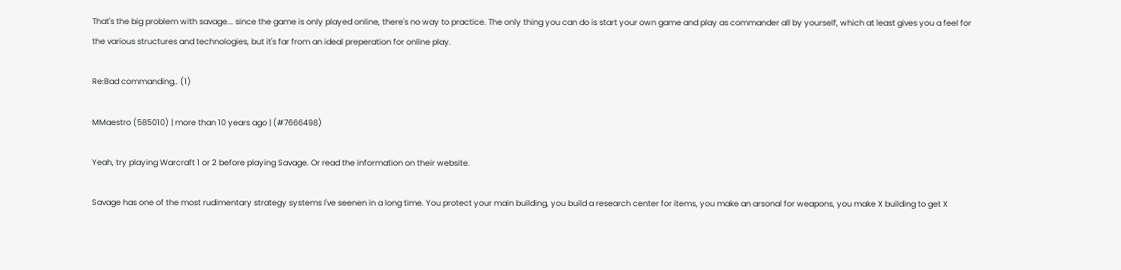That's the big problem with savage... since the game is only played online, there's no way to practice. The only thing you can do is start your own game and play as commander all by yourself, which at least gives you a feel for the various structures and technologies, but it's far from an ideal preperation for online play.

Re:Bad commanding.. (1)

MMaestro (585010) | more than 10 years ago | (#7666498)

Yeah, try playing Warcraft 1 or 2 before playing Savage. Or read the information on their website.

Savage has one of the most rudimentary strategy systems I've seenen in a long time. You protect your main building, you build a research center for items, you make an arsonal for weapons, you make X building to get X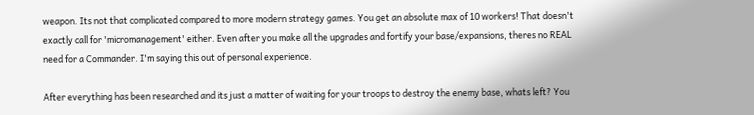weapon. Its not that complicated compared to more modern strategy games. You get an absolute max of 10 workers! That doesn't exactly call for 'micromanagement' either. Even after you make all the upgrades and fortify your base/expansions, theres no REAL need for a Commander. I'm saying this out of personal experience.

After everything has been researched and its just a matter of waiting for your troops to destroy the enemy base, whats left? You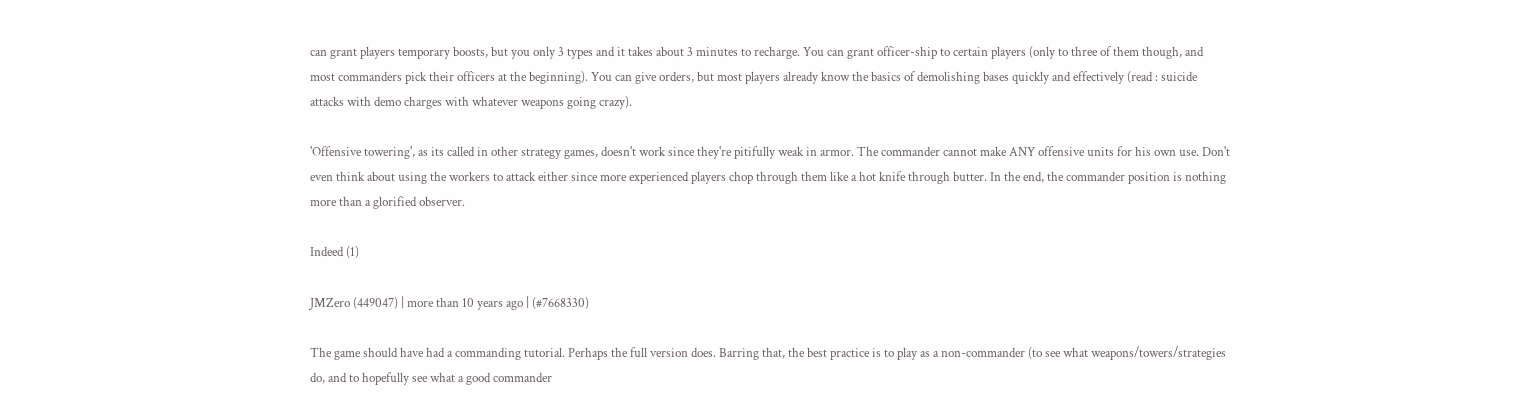can grant players temporary boosts, but you only 3 types and it takes about 3 minutes to recharge. You can grant officer-ship to certain players (only to three of them though, and most commanders pick their officers at the beginning). You can give orders, but most players already know the basics of demolishing bases quickly and effectively (read : suicide attacks with demo charges with whatever weapons going crazy).

'Offensive towering', as its called in other strategy games, doesn't work since they're pitifully weak in armor. The commander cannot make ANY offensive units for his own use. Don't even think about using the workers to attack either since more experienced players chop through them like a hot knife through butter. In the end, the commander position is nothing more than a glorified observer.

Indeed (1)

JMZero (449047) | more than 10 years ago | (#7668330)

The game should have had a commanding tutorial. Perhaps the full version does. Barring that, the best practice is to play as a non-commander (to see what weapons/towers/strategies do, and to hopefully see what a good commander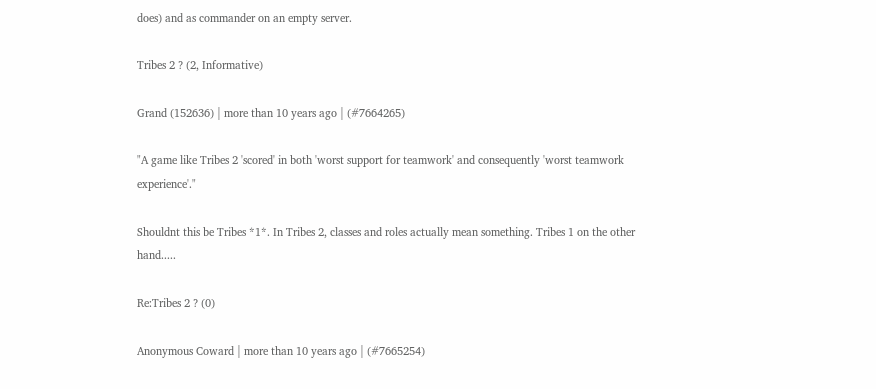does) and as commander on an empty server.

Tribes 2 ? (2, Informative)

Grand (152636) | more than 10 years ago | (#7664265)

"A game like Tribes 2 'scored' in both 'worst support for teamwork' and consequently 'worst teamwork experience'."

Shouldnt this be Tribes *1*. In Tribes 2, classes and roles actually mean something. Tribes 1 on the other hand.....

Re:Tribes 2 ? (0)

Anonymous Coward | more than 10 years ago | (#7665254)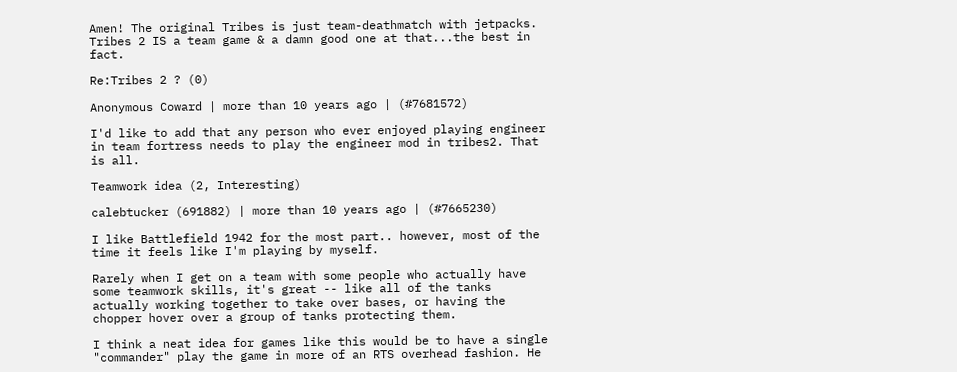Amen! The original Tribes is just team-deathmatch with jetpacks. Tribes 2 IS a team game & a damn good one at that...the best in fact.

Re:Tribes 2 ? (0)

Anonymous Coward | more than 10 years ago | (#7681572)

I'd like to add that any person who ever enjoyed playing engineer in team fortress needs to play the engineer mod in tribes2. That is all.

Teamwork idea (2, Interesting)

calebtucker (691882) | more than 10 years ago | (#7665230)

I like Battlefield 1942 for the most part.. however, most of the time it feels like I'm playing by myself.

Rarely when I get on a team with some people who actually have some teamwork skills, it's great -- like all of the tanks actually working together to take over bases, or having the chopper hover over a group of tanks protecting them.

I think a neat idea for games like this would be to have a single "commander" play the game in more of an RTS overhead fashion. He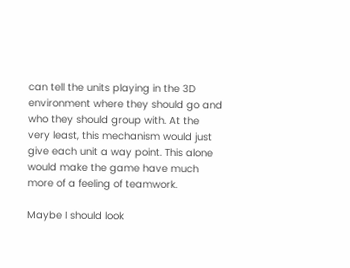can tell the units playing in the 3D environment where they should go and who they should group with. At the very least, this mechanism would just give each unit a way point. This alone would make the game have much more of a feeling of teamwork.

Maybe I should look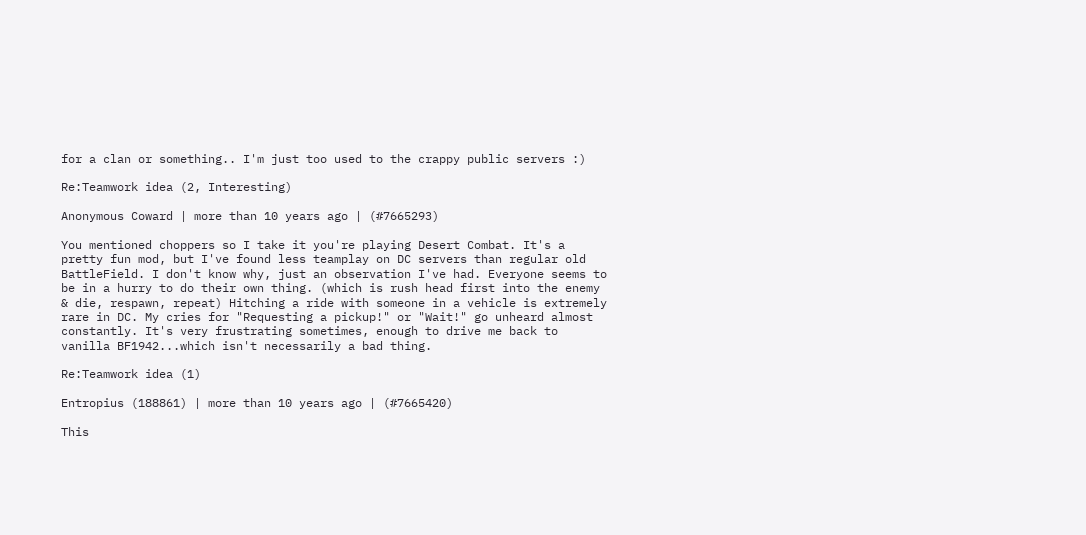for a clan or something.. I'm just too used to the crappy public servers :)

Re:Teamwork idea (2, Interesting)

Anonymous Coward | more than 10 years ago | (#7665293)

You mentioned choppers so I take it you're playing Desert Combat. It's a pretty fun mod, but I've found less teamplay on DC servers than regular old BattleField. I don't know why, just an observation I've had. Everyone seems to be in a hurry to do their own thing. (which is rush head first into the enemy & die, respawn, repeat) Hitching a ride with someone in a vehicle is extremely rare in DC. My cries for "Requesting a pickup!" or "Wait!" go unheard almost constantly. It's very frustrating sometimes, enough to drive me back to vanilla BF1942...which isn't necessarily a bad thing.

Re:Teamwork idea (1)

Entropius (188861) | more than 10 years ago | (#7665420)

This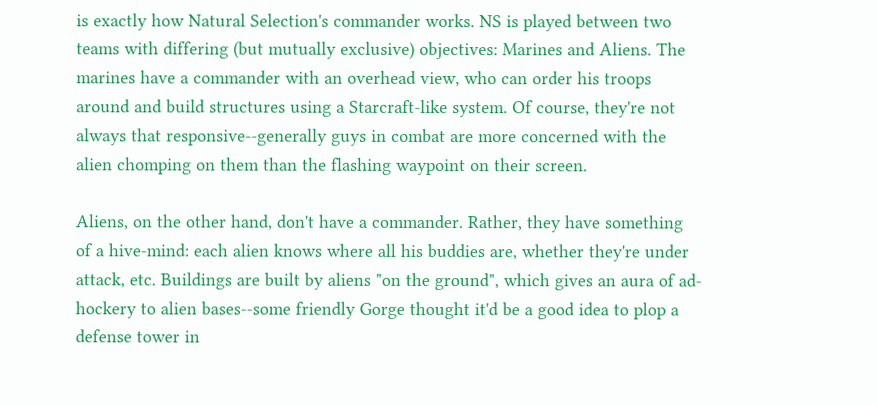is exactly how Natural Selection's commander works. NS is played between two teams with differing (but mutually exclusive) objectives: Marines and Aliens. The marines have a commander with an overhead view, who can order his troops around and build structures using a Starcraft-like system. Of course, they're not always that responsive--generally guys in combat are more concerned with the alien chomping on them than the flashing waypoint on their screen.

Aliens, on the other hand, don't have a commander. Rather, they have something of a hive-mind: each alien knows where all his buddies are, whether they're under attack, etc. Buildings are built by aliens "on the ground", which gives an aura of ad-hockery to alien bases--some friendly Gorge thought it'd be a good idea to plop a defense tower in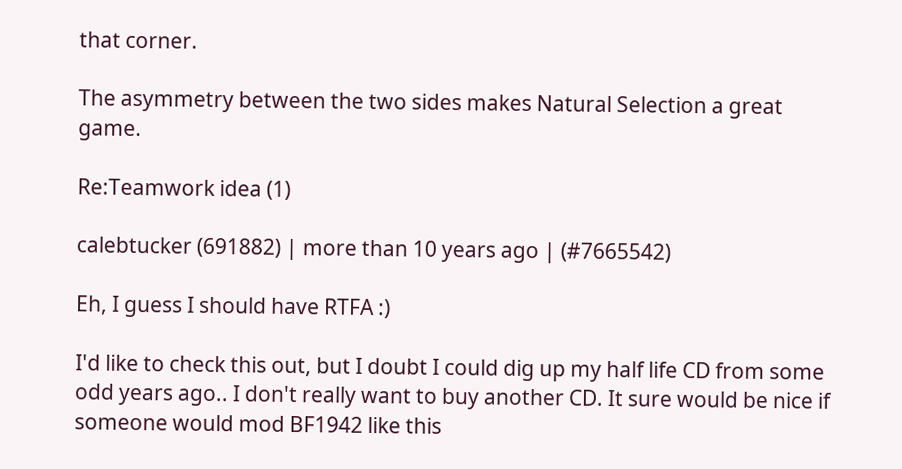that corner.

The asymmetry between the two sides makes Natural Selection a great game.

Re:Teamwork idea (1)

calebtucker (691882) | more than 10 years ago | (#7665542)

Eh, I guess I should have RTFA :)

I'd like to check this out, but I doubt I could dig up my half life CD from some odd years ago.. I don't really want to buy another CD. It sure would be nice if someone would mod BF1942 like this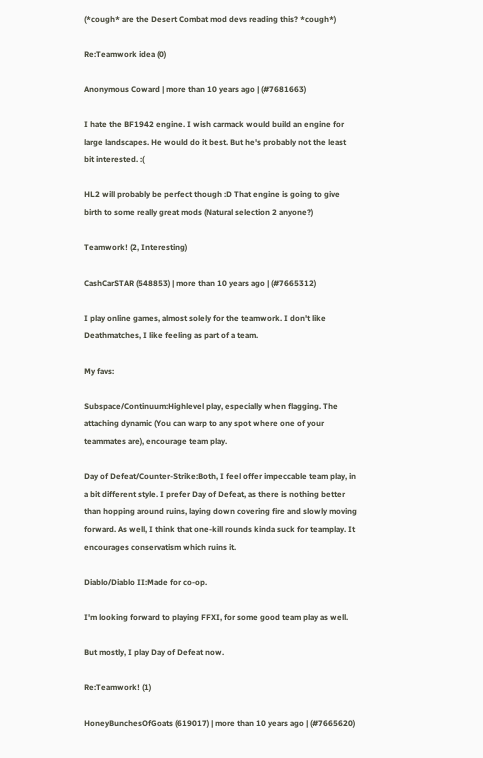(*cough* are the Desert Combat mod devs reading this? *cough*)

Re:Teamwork idea (0)

Anonymous Coward | more than 10 years ago | (#7681663)

I hate the BF1942 engine. I wish carmack would build an engine for large landscapes. He would do it best. But he's probably not the least bit interested. :(

HL2 will probably be perfect though :D That engine is going to give birth to some really great mods (Natural selection 2 anyone?)

Teamwork! (2, Interesting)

CashCarSTAR (548853) | more than 10 years ago | (#7665312)

I play online games, almost solely for the teamwork. I don't like Deathmatches, I like feeling as part of a team.

My favs:

Subspace/Continuum:Highlevel play, especially when flagging. The attaching dynamic (You can warp to any spot where one of your teammates are), encourage team play.

Day of Defeat/Counter-Strike:Both, I feel offer impeccable team play, in a bit different style. I prefer Day of Defeat, as there is nothing better than hopping around ruins, laying down covering fire and slowly moving forward. As well, I think that one-kill rounds kinda suck for teamplay. It encourages conservatism which ruins it.

Diablo/Diablo II:Made for co-op.

I'm looking forward to playing FFXI, for some good team play as well.

But mostly, I play Day of Defeat now.

Re:Teamwork! (1)

HoneyBunchesOfGoats (619017) | more than 10 years ago | (#7665620)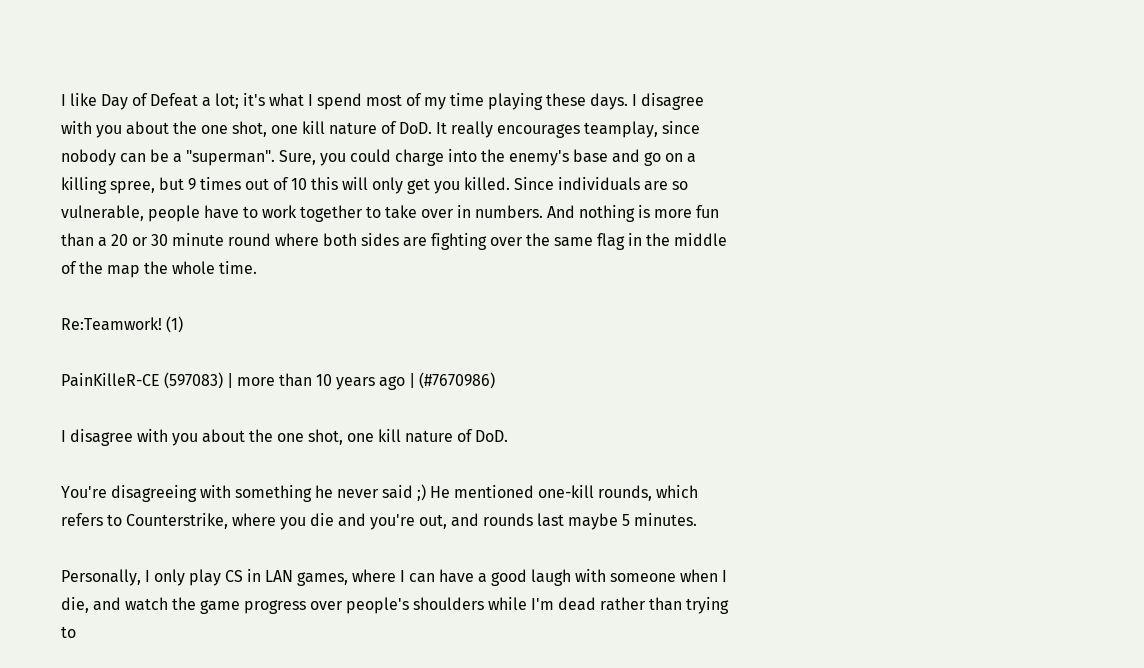I like Day of Defeat a lot; it's what I spend most of my time playing these days. I disagree with you about the one shot, one kill nature of DoD. It really encourages teamplay, since nobody can be a "superman". Sure, you could charge into the enemy's base and go on a killing spree, but 9 times out of 10 this will only get you killed. Since individuals are so vulnerable, people have to work together to take over in numbers. And nothing is more fun than a 20 or 30 minute round where both sides are fighting over the same flag in the middle of the map the whole time.

Re:Teamwork! (1)

PainKilleR-CE (597083) | more than 10 years ago | (#7670986)

I disagree with you about the one shot, one kill nature of DoD.

You're disagreeing with something he never said ;) He mentioned one-kill rounds, which refers to Counterstrike, where you die and you're out, and rounds last maybe 5 minutes.

Personally, I only play CS in LAN games, where I can have a good laugh with someone when I die, and watch the game progress over people's shoulders while I'm dead rather than trying to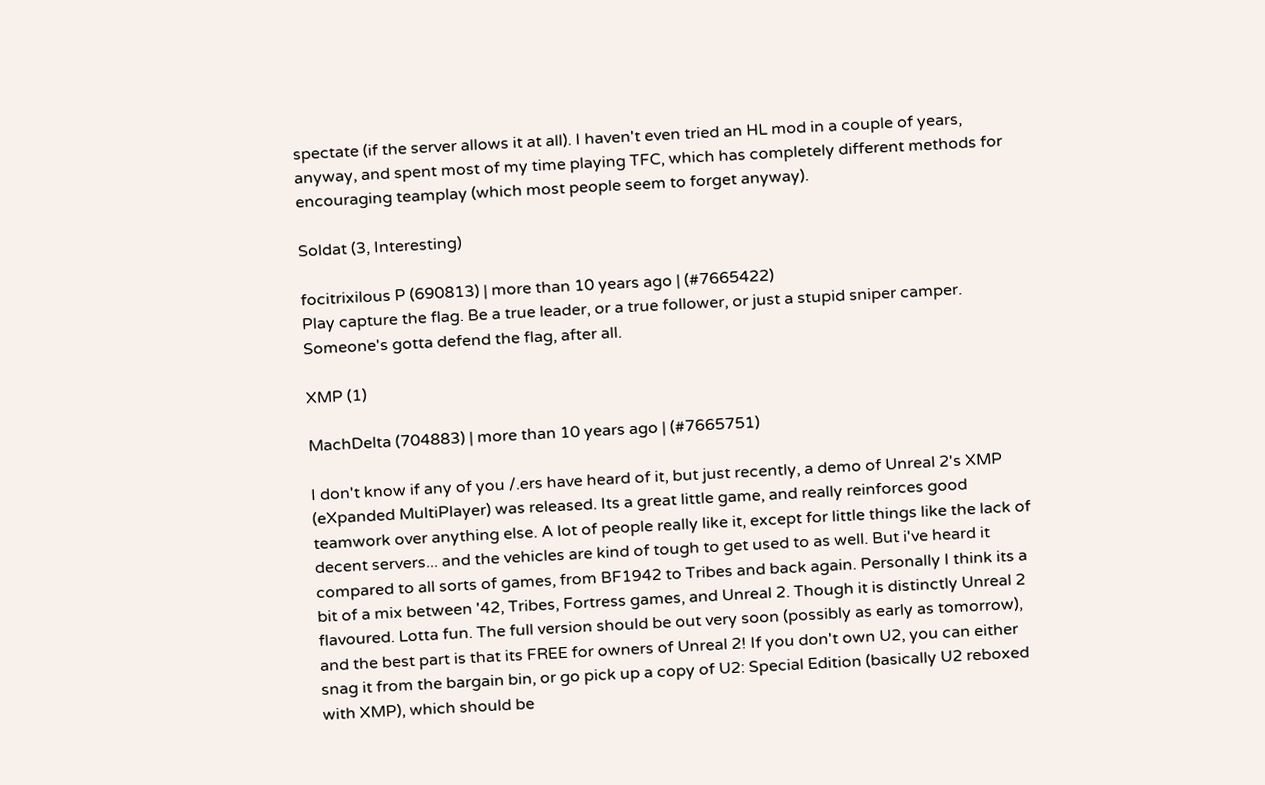spectate (if the server allows it at all). I haven't even tried an HL mod in a couple of years, anyway, and spent most of my time playing TFC, which has completely different methods for encouraging teamplay (which most people seem to forget anyway).

Soldat (3, Interesting)

focitrixilous P (690813) | more than 10 years ago | (#7665422)
Play capture the flag. Be a true leader, or a true follower, or just a stupid sniper camper. Someone's gotta defend the flag, after all.

XMP (1)

MachDelta (704883) | more than 10 years ago | (#7665751)

I don't know if any of you /.ers have heard of it, but just recently, a demo of Unreal 2's XMP (eXpanded MultiPlayer) was released. Its a great little game, and really reinforces good teamwork over anything else. A lot of people really like it, except for little things like the lack of decent servers... and the vehicles are kind of tough to get used to as well. But i've heard it compared to all sorts of games, from BF1942 to Tribes and back again. Personally I think its a bit of a mix between '42, Tribes, Fortress games, and Unreal 2. Though it is distinctly Unreal 2 flavoured. Lotta fun. The full version should be out very soon (possibly as early as tomorrow), and the best part is that its FREE for owners of Unreal 2! If you don't own U2, you can either snag it from the bargain bin, or go pick up a copy of U2: Special Edition (basically U2 reboxed with XMP), which should be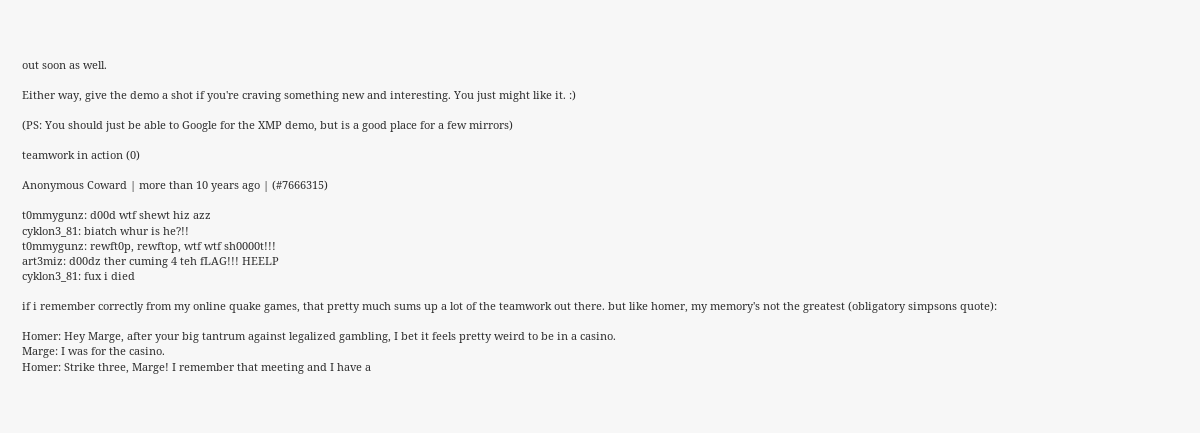out soon as well.

Either way, give the demo a shot if you're craving something new and interesting. You just might like it. :)

(PS: You should just be able to Google for the XMP demo, but is a good place for a few mirrors)

teamwork in action (0)

Anonymous Coward | more than 10 years ago | (#7666315)

t0mmygunz: d00d wtf shewt hiz azz
cyklon3_81: biatch whur is he?!!
t0mmygunz: rewft0p, rewftop, wtf wtf sh0000t!!!
art3miz: d00dz ther cuming 4 teh fLAG!!! HEELP
cyklon3_81: fux i died

if i remember correctly from my online quake games, that pretty much sums up a lot of the teamwork out there. but like homer, my memory's not the greatest (obligatory simpsons quote):

Homer: Hey Marge, after your big tantrum against legalized gambling, I bet it feels pretty weird to be in a casino.
Marge: I was for the casino.
Homer: Strike three, Marge! I remember that meeting and I have a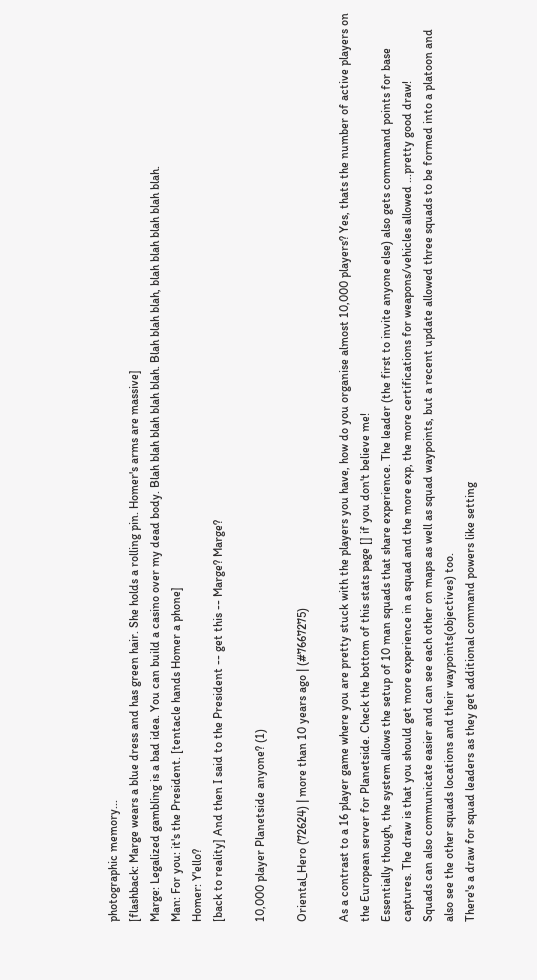photographic memory...
[flashback: Marge wears a blue dress and has green hair. She holds a rolling pin. Homer's arms are massive]
Marge: Legalized gambling is a bad idea. You can build a casino over my dead body. Blah blah blah blah blah. Blah blah blah, blah blah blah blah blah.
Man: For you: it's the President. [tentacle hands Homer a phone]
Homer: Y'ello?
[back to reality] And then I said to the President -- get this -- Marge? Marge?

10,000 player Planetside anyone? (1)

Oriental_Hero (72624) | more than 10 years ago | (#7667275)

As a contrast to a 16 player game where you are pretty stuck with the players you have, how do you organise almost 10,000 players? Yes, thats the number of active players on the European server for Planetside. Check the bottom of this stats page [] if you don't believe me!
Essentially though, the system allows the setup of 10 man squads that share experience. The leader (the first to invite anyone else) also gets commmand points for base captures. The draw is that you should get more experience in a squad and the more exp, the more certifications for weapons/vehicles allowed ...pretty good draw!
Squads can also communicate easier and can see each other on maps as well as squad waypoints, but a recent update allowed three squads to be formed into a platoon and also see the other squads locations and their waypoints(objectives) too.
There's a draw for squad leaders as they get additional command powers like setting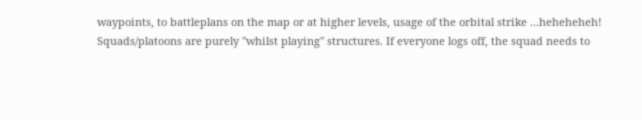waypoints, to battleplans on the map or at higher levels, usage of the orbital strike ...heheheheh!
Squads/platoons are purely "whilst playing" structures. If everyone logs off, the squad needs to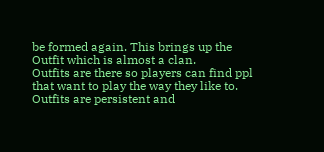be formed again. This brings up the Outfit which is almost a clan.
Outfits are there so players can find ppl that want to play the way they like to. Outfits are persistent and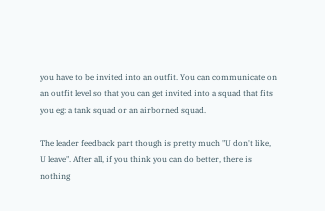you have to be invited into an outfit. You can communicate on an outfit level so that you can get invited into a squad that fits you eg: a tank squad or an airborned squad.

The leader feedback part though is pretty much "U don't like, U leave". After all, if you think you can do better, there is nothing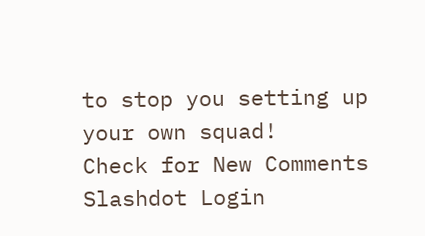to stop you setting up your own squad!
Check for New Comments
Slashdot Login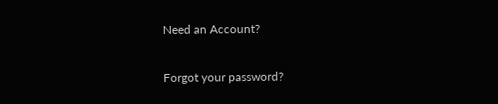Need an Account?

Forgot your password?